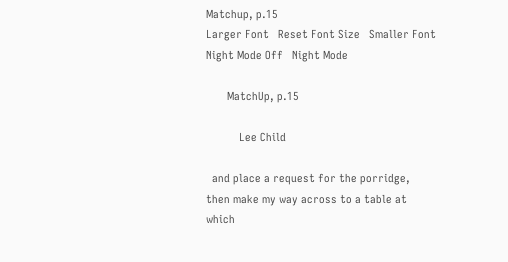Matchup, p.15
Larger Font   Reset Font Size   Smaller Font       Night Mode Off   Night Mode

       MatchUp, p.15

           Lee Child

  and place a request for the porridge, then make my way across to a table at which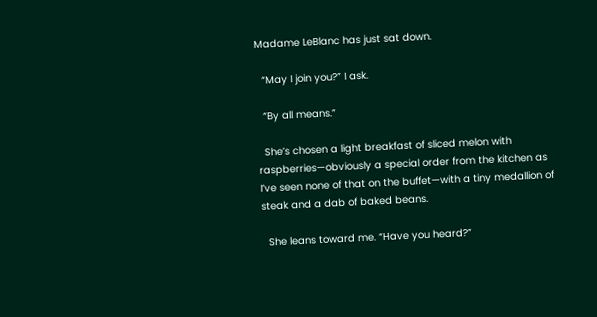Madame LeBlanc has just sat down.

  “May I join you?” I ask.

  “By all means.”

  She’s chosen a light breakfast of sliced melon with raspberries—obviously a special order from the kitchen as I’ve seen none of that on the buffet—with a tiny medallion of steak and a dab of baked beans.

  She leans toward me. “Have you heard?”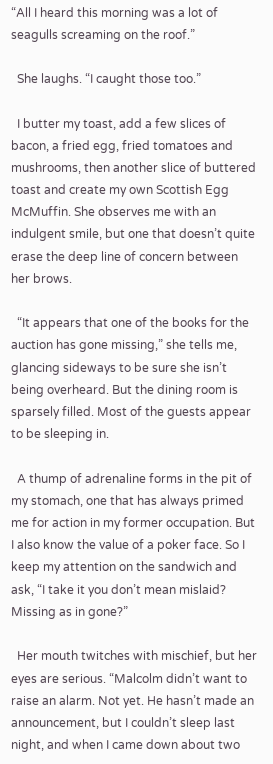“All I heard this morning was a lot of seagulls screaming on the roof.”

  She laughs. “I caught those too.”

  I butter my toast, add a few slices of bacon, a fried egg, fried tomatoes and mushrooms, then another slice of buttered toast and create my own Scottish Egg McMuffin. She observes me with an indulgent smile, but one that doesn’t quite erase the deep line of concern between her brows.

  “It appears that one of the books for the auction has gone missing,” she tells me, glancing sideways to be sure she isn’t being overheard. But the dining room is sparsely filled. Most of the guests appear to be sleeping in.

  A thump of adrenaline forms in the pit of my stomach, one that has always primed me for action in my former occupation. But I also know the value of a poker face. So I keep my attention on the sandwich and ask, “I take it you don’t mean mislaid? Missing as in gone?”

  Her mouth twitches with mischief, but her eyes are serious. “Malcolm didn’t want to raise an alarm. Not yet. He hasn’t made an announcement, but I couldn’t sleep last night, and when I came down about two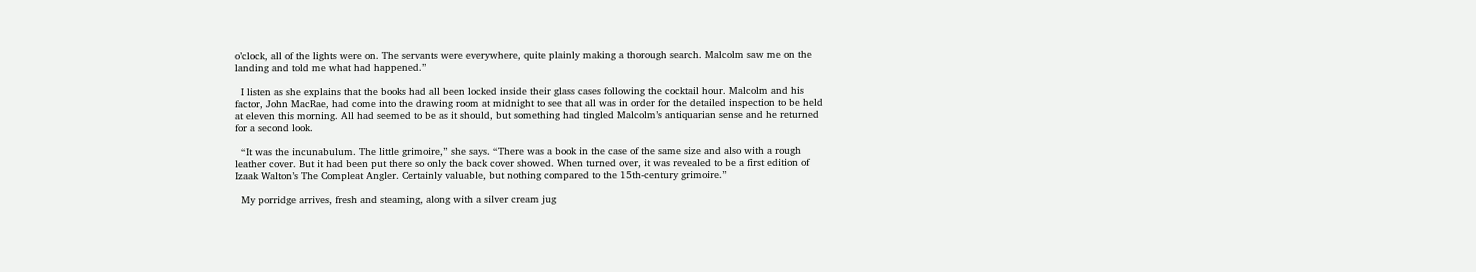o’clock, all of the lights were on. The servants were everywhere, quite plainly making a thorough search. Malcolm saw me on the landing and told me what had happened.”

  I listen as she explains that the books had all been locked inside their glass cases following the cocktail hour. Malcolm and his factor, John MacRae, had come into the drawing room at midnight to see that all was in order for the detailed inspection to be held at eleven this morning. All had seemed to be as it should, but something had tingled Malcolm’s antiquarian sense and he returned for a second look.

  “It was the incunabulum. The little grimoire,” she says. “There was a book in the case of the same size and also with a rough leather cover. But it had been put there so only the back cover showed. When turned over, it was revealed to be a first edition of Izaak Walton’s The Compleat Angler. Certainly valuable, but nothing compared to the 15th-century grimoire.”

  My porridge arrives, fresh and steaming, along with a silver cream jug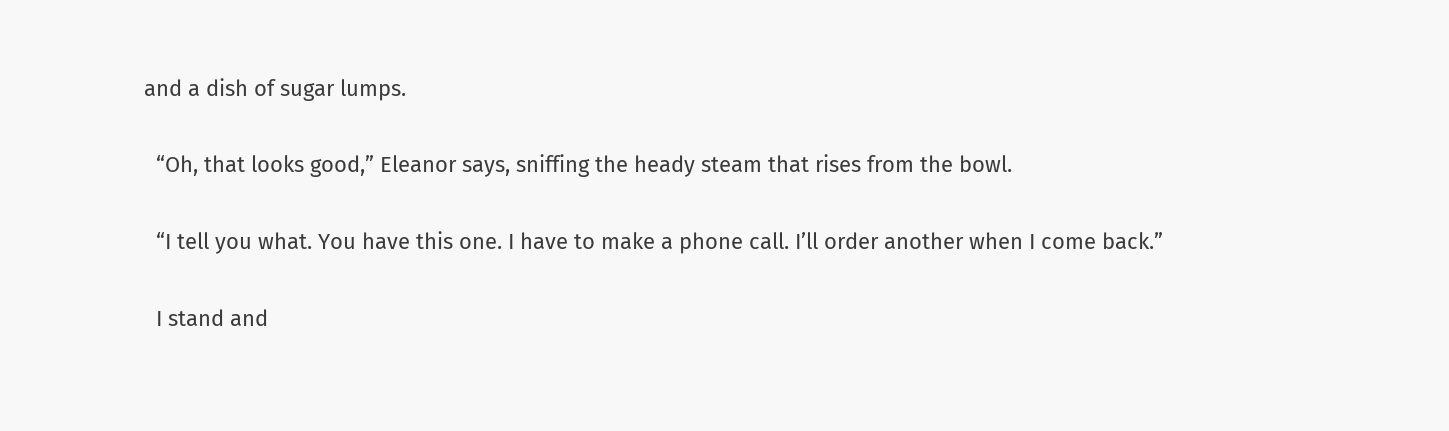and a dish of sugar lumps.

  “Oh, that looks good,” Eleanor says, sniffing the heady steam that rises from the bowl.

  “I tell you what. You have this one. I have to make a phone call. I’ll order another when I come back.”

  I stand and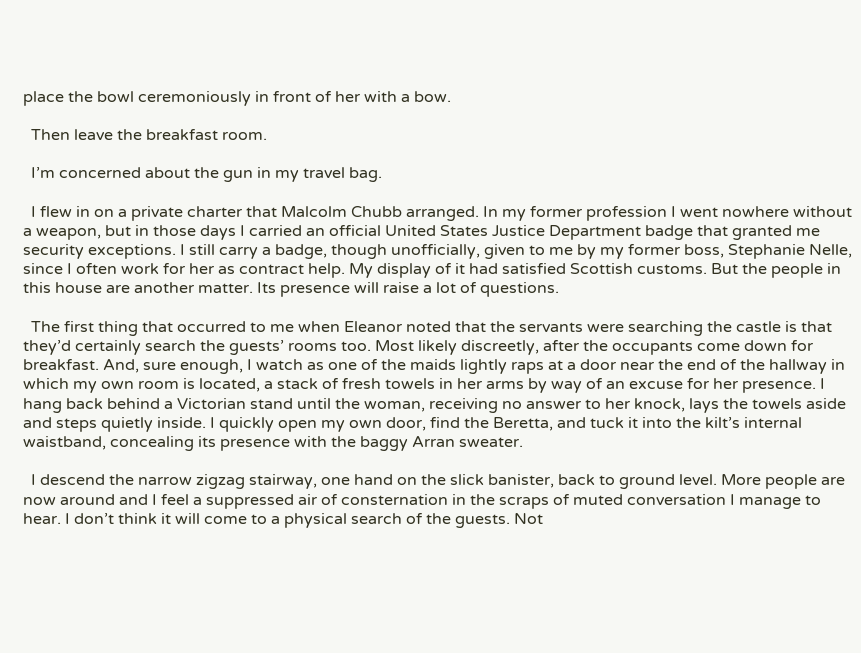place the bowl ceremoniously in front of her with a bow.

  Then leave the breakfast room.

  I’m concerned about the gun in my travel bag.

  I flew in on a private charter that Malcolm Chubb arranged. In my former profession I went nowhere without a weapon, but in those days I carried an official United States Justice Department badge that granted me security exceptions. I still carry a badge, though unofficially, given to me by my former boss, Stephanie Nelle, since I often work for her as contract help. My display of it had satisfied Scottish customs. But the people in this house are another matter. Its presence will raise a lot of questions.

  The first thing that occurred to me when Eleanor noted that the servants were searching the castle is that they’d certainly search the guests’ rooms too. Most likely discreetly, after the occupants come down for breakfast. And, sure enough, I watch as one of the maids lightly raps at a door near the end of the hallway in which my own room is located, a stack of fresh towels in her arms by way of an excuse for her presence. I hang back behind a Victorian stand until the woman, receiving no answer to her knock, lays the towels aside and steps quietly inside. I quickly open my own door, find the Beretta, and tuck it into the kilt’s internal waistband, concealing its presence with the baggy Arran sweater.

  I descend the narrow zigzag stairway, one hand on the slick banister, back to ground level. More people are now around and I feel a suppressed air of consternation in the scraps of muted conversation I manage to hear. I don’t think it will come to a physical search of the guests. Not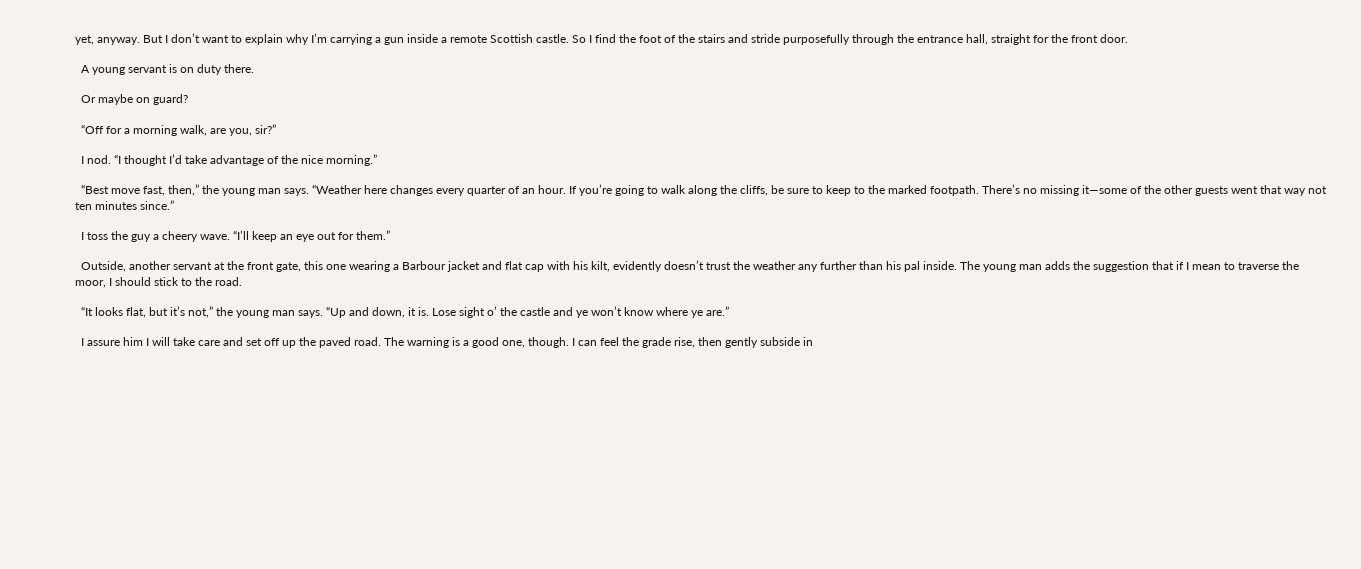yet, anyway. But I don’t want to explain why I’m carrying a gun inside a remote Scottish castle. So I find the foot of the stairs and stride purposefully through the entrance hall, straight for the front door.

  A young servant is on duty there.

  Or maybe on guard?

  “Off for a morning walk, are you, sir?”

  I nod. “I thought I’d take advantage of the nice morning.”

  “Best move fast, then,” the young man says. “Weather here changes every quarter of an hour. If you’re going to walk along the cliffs, be sure to keep to the marked footpath. There’s no missing it—some of the other guests went that way not ten minutes since.”

  I toss the guy a cheery wave. “I’ll keep an eye out for them.”

  Outside, another servant at the front gate, this one wearing a Barbour jacket and flat cap with his kilt, evidently doesn’t trust the weather any further than his pal inside. The young man adds the suggestion that if I mean to traverse the moor, I should stick to the road.

  “It looks flat, but it’s not,” the young man says. “Up and down, it is. Lose sight o’ the castle and ye won’t know where ye are.”

  I assure him I will take care and set off up the paved road. The warning is a good one, though. I can feel the grade rise, then gently subside in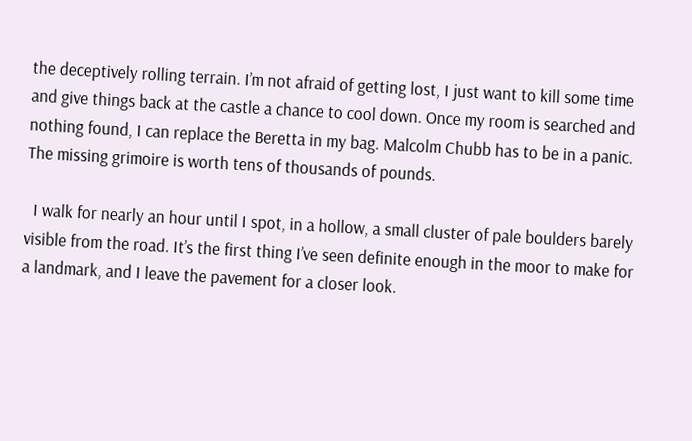the deceptively rolling terrain. I’m not afraid of getting lost, I just want to kill some time and give things back at the castle a chance to cool down. Once my room is searched and nothing found, I can replace the Beretta in my bag. Malcolm Chubb has to be in a panic. The missing grimoire is worth tens of thousands of pounds.

  I walk for nearly an hour until I spot, in a hollow, a small cluster of pale boulders barely visible from the road. It’s the first thing I’ve seen definite enough in the moor to make for a landmark, and I leave the pavement for a closer look.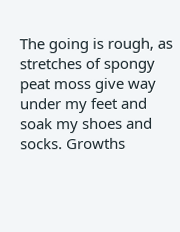The going is rough, as stretches of spongy peat moss give way under my feet and soak my shoes and socks. Growths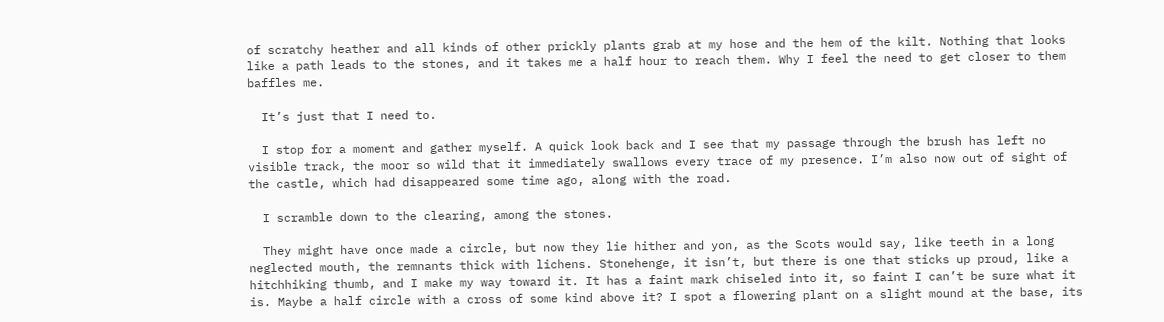of scratchy heather and all kinds of other prickly plants grab at my hose and the hem of the kilt. Nothing that looks like a path leads to the stones, and it takes me a half hour to reach them. Why I feel the need to get closer to them baffles me.

  It’s just that I need to.

  I stop for a moment and gather myself. A quick look back and I see that my passage through the brush has left no visible track, the moor so wild that it immediately swallows every trace of my presence. I’m also now out of sight of the castle, which had disappeared some time ago, along with the road.

  I scramble down to the clearing, among the stones.

  They might have once made a circle, but now they lie hither and yon, as the Scots would say, like teeth in a long neglected mouth, the remnants thick with lichens. Stonehenge, it isn’t, but there is one that sticks up proud, like a hitchhiking thumb, and I make my way toward it. It has a faint mark chiseled into it, so faint I can’t be sure what it is. Maybe a half circle with a cross of some kind above it? I spot a flowering plant on a slight mound at the base, its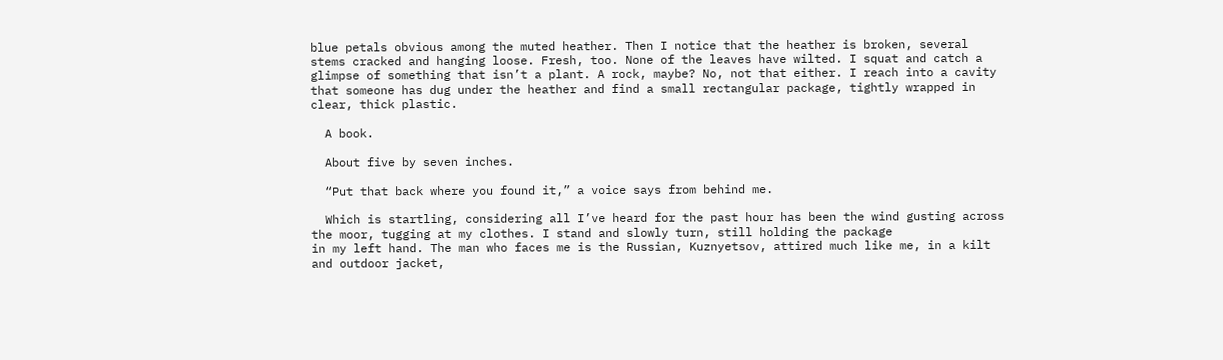blue petals obvious among the muted heather. Then I notice that the heather is broken, several stems cracked and hanging loose. Fresh, too. None of the leaves have wilted. I squat and catch a glimpse of something that isn’t a plant. A rock, maybe? No, not that either. I reach into a cavity that someone has dug under the heather and find a small rectangular package, tightly wrapped in clear, thick plastic.

  A book.

  About five by seven inches.

  “Put that back where you found it,” a voice says from behind me.

  Which is startling, considering all I’ve heard for the past hour has been the wind gusting across the moor, tugging at my clothes. I stand and slowly turn, still holding the package
in my left hand. The man who faces me is the Russian, Kuznyetsov, attired much like me, in a kilt and outdoor jacket,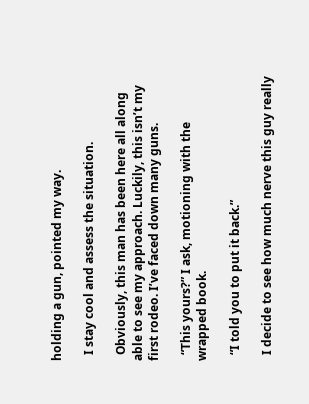holding a gun, pointed my way.

  I stay cool and assess the situation.

  Obviously, this man has been here all along able to see my approach. Luckily, this isn’t my first rodeo. I’ve faced down many guns.

  “This yours?” I ask, motioning with the wrapped book.

  “I told you to put it back.”

  I decide to see how much nerve this guy really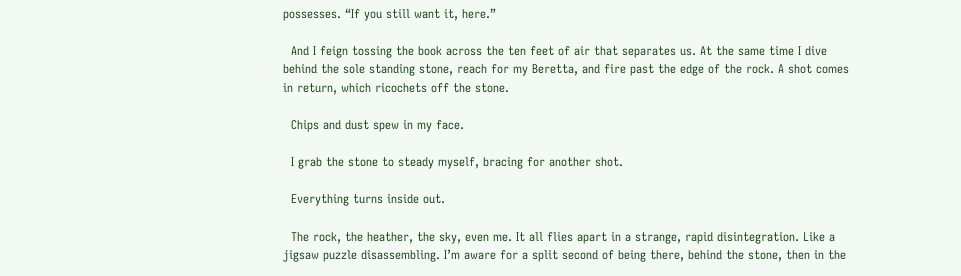possesses. “If you still want it, here.”

  And I feign tossing the book across the ten feet of air that separates us. At the same time I dive behind the sole standing stone, reach for my Beretta, and fire past the edge of the rock. A shot comes in return, which ricochets off the stone.

  Chips and dust spew in my face.

  I grab the stone to steady myself, bracing for another shot.

  Everything turns inside out.

  The rock, the heather, the sky, even me. It all flies apart in a strange, rapid disintegration. Like a jigsaw puzzle disassembling. I’m aware for a split second of being there, behind the stone, then in the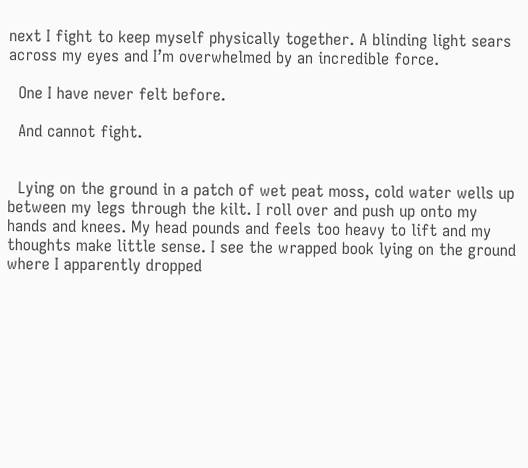next I fight to keep myself physically together. A blinding light sears across my eyes and I’m overwhelmed by an incredible force.

  One I have never felt before.

  And cannot fight.


  Lying on the ground in a patch of wet peat moss, cold water wells up between my legs through the kilt. I roll over and push up onto my hands and knees. My head pounds and feels too heavy to lift and my thoughts make little sense. I see the wrapped book lying on the ground where I apparently dropped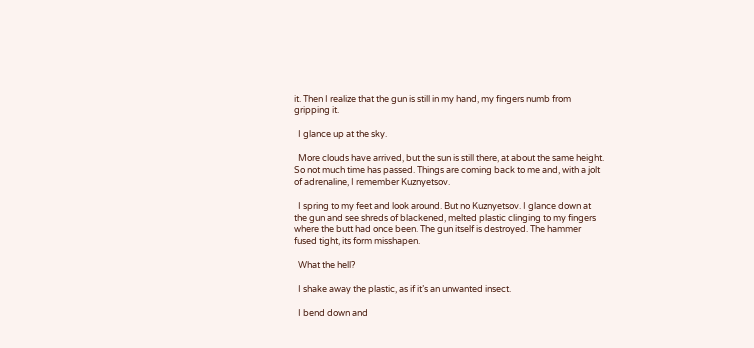it. Then I realize that the gun is still in my hand, my fingers numb from gripping it.

  I glance up at the sky.

  More clouds have arrived, but the sun is still there, at about the same height. So not much time has passed. Things are coming back to me and, with a jolt of adrenaline, I remember Kuznyetsov.

  I spring to my feet and look around. But no Kuznyetsov. I glance down at the gun and see shreds of blackened, melted plastic clinging to my fingers where the butt had once been. The gun itself is destroyed. The hammer fused tight, its form misshapen.

  What the hell?

  I shake away the plastic, as if it’s an unwanted insect.

  I bend down and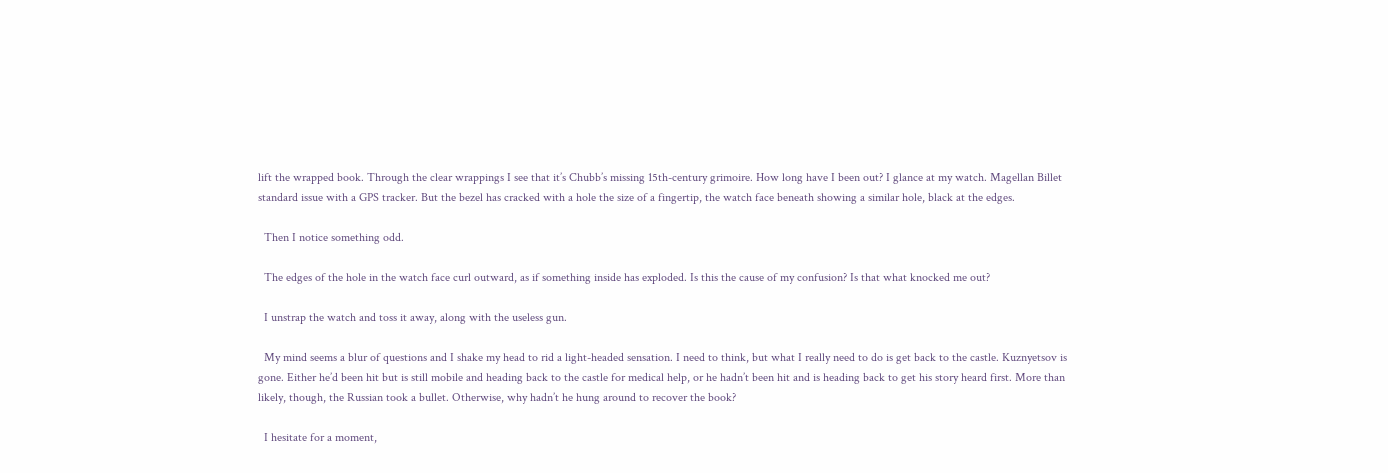lift the wrapped book. Through the clear wrappings I see that it’s Chubb’s missing 15th-century grimoire. How long have I been out? I glance at my watch. Magellan Billet standard issue with a GPS tracker. But the bezel has cracked with a hole the size of a fingertip, the watch face beneath showing a similar hole, black at the edges.

  Then I notice something odd.

  The edges of the hole in the watch face curl outward, as if something inside has exploded. Is this the cause of my confusion? Is that what knocked me out?

  I unstrap the watch and toss it away, along with the useless gun.

  My mind seems a blur of questions and I shake my head to rid a light-headed sensation. I need to think, but what I really need to do is get back to the castle. Kuznyetsov is gone. Either he’d been hit but is still mobile and heading back to the castle for medical help, or he hadn’t been hit and is heading back to get his story heard first. More than likely, though, the Russian took a bullet. Otherwise, why hadn’t he hung around to recover the book?

  I hesitate for a moment,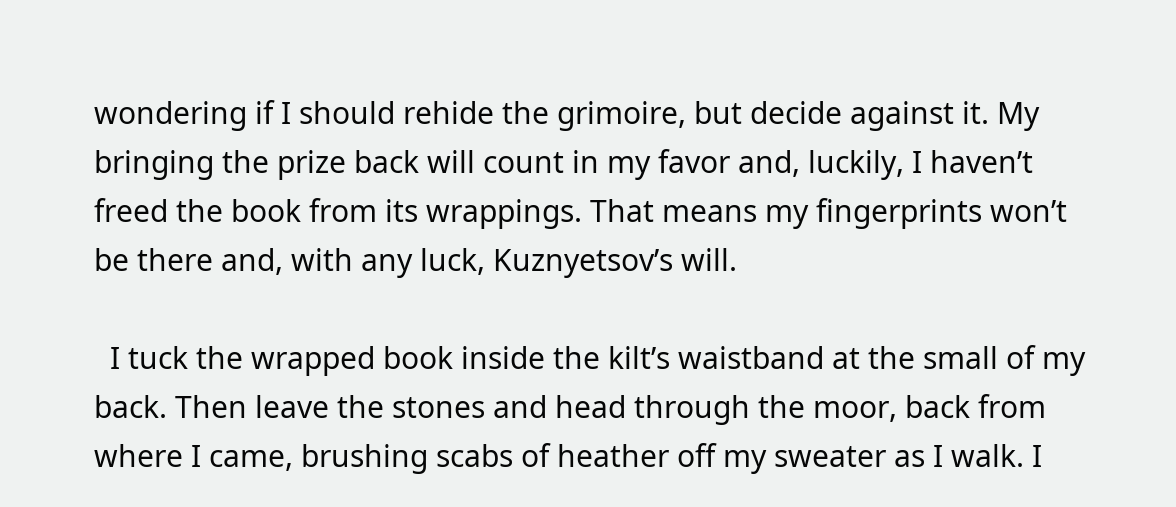wondering if I should rehide the grimoire, but decide against it. My bringing the prize back will count in my favor and, luckily, I haven’t freed the book from its wrappings. That means my fingerprints won’t be there and, with any luck, Kuznyetsov’s will.

  I tuck the wrapped book inside the kilt’s waistband at the small of my back. Then leave the stones and head through the moor, back from where I came, brushing scabs of heather off my sweater as I walk. I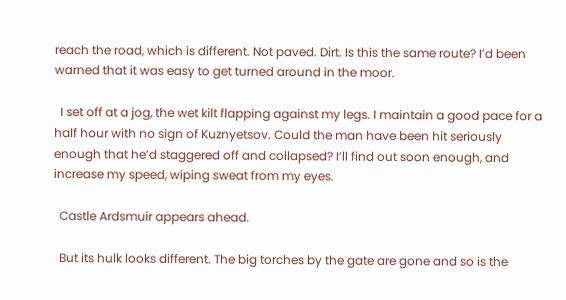reach the road, which is different. Not paved. Dirt. Is this the same route? I’d been warned that it was easy to get turned around in the moor.

  I set off at a jog, the wet kilt flapping against my legs. I maintain a good pace for a half hour with no sign of Kuznyetsov. Could the man have been hit seriously enough that he’d staggered off and collapsed? I’ll find out soon enough, and increase my speed, wiping sweat from my eyes.

  Castle Ardsmuir appears ahead.

  But its hulk looks different. The big torches by the gate are gone and so is the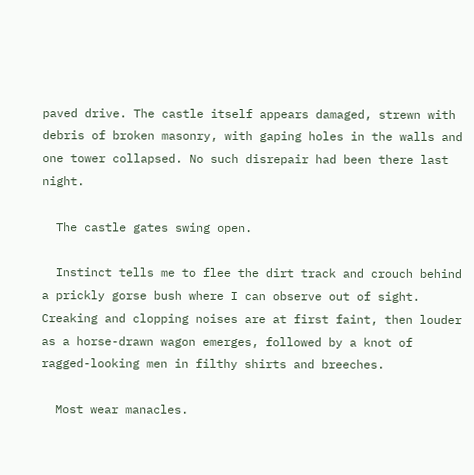paved drive. The castle itself appears damaged, strewn with debris of broken masonry, with gaping holes in the walls and one tower collapsed. No such disrepair had been there last night.

  The castle gates swing open.

  Instinct tells me to flee the dirt track and crouch behind a prickly gorse bush where I can observe out of sight. Creaking and clopping noises are at first faint, then louder as a horse-drawn wagon emerges, followed by a knot of ragged-looking men in filthy shirts and breeches.

  Most wear manacles.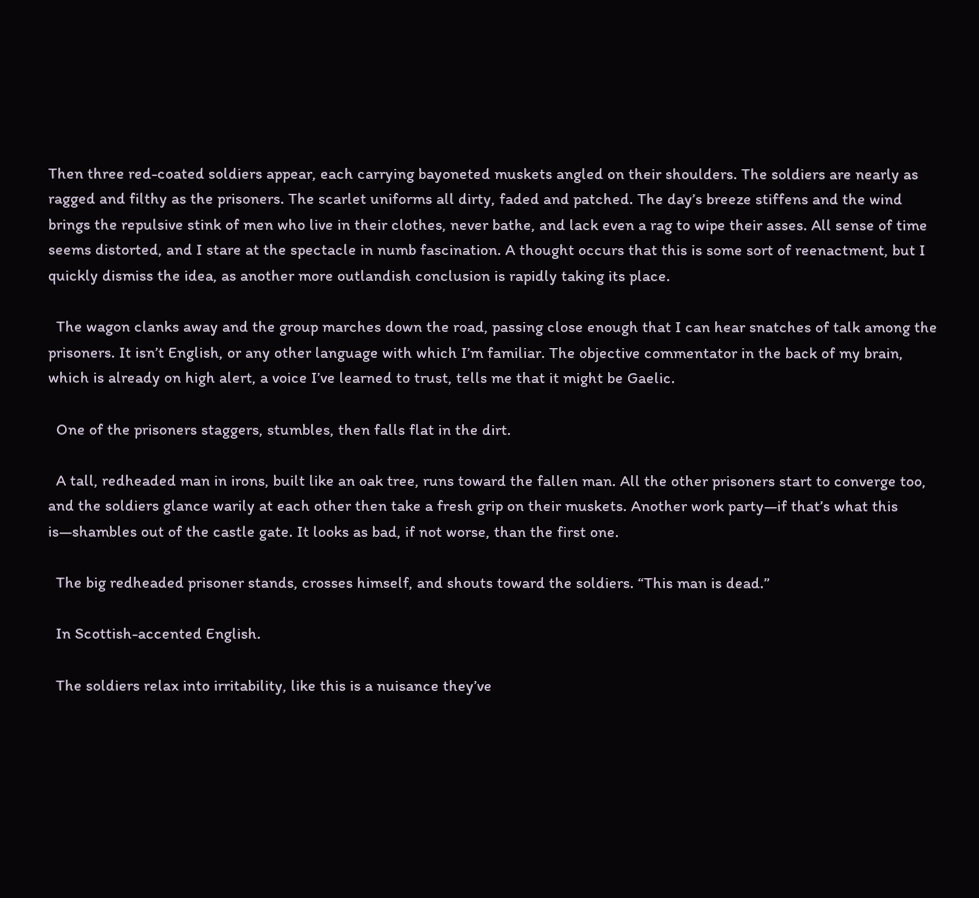Then three red-coated soldiers appear, each carrying bayoneted muskets angled on their shoulders. The soldiers are nearly as ragged and filthy as the prisoners. The scarlet uniforms all dirty, faded and patched. The day’s breeze stiffens and the wind brings the repulsive stink of men who live in their clothes, never bathe, and lack even a rag to wipe their asses. All sense of time seems distorted, and I stare at the spectacle in numb fascination. A thought occurs that this is some sort of reenactment, but I quickly dismiss the idea, as another more outlandish conclusion is rapidly taking its place.

  The wagon clanks away and the group marches down the road, passing close enough that I can hear snatches of talk among the prisoners. It isn’t English, or any other language with which I’m familiar. The objective commentator in the back of my brain, which is already on high alert, a voice I’ve learned to trust, tells me that it might be Gaelic.

  One of the prisoners staggers, stumbles, then falls flat in the dirt.

  A tall, redheaded man in irons, built like an oak tree, runs toward the fallen man. All the other prisoners start to converge too, and the soldiers glance warily at each other then take a fresh grip on their muskets. Another work party—if that’s what this is—shambles out of the castle gate. It looks as bad, if not worse, than the first one.

  The big redheaded prisoner stands, crosses himself, and shouts toward the soldiers. “This man is dead.”

  In Scottish-accented English.

  The soldiers relax into irritability, like this is a nuisance they’ve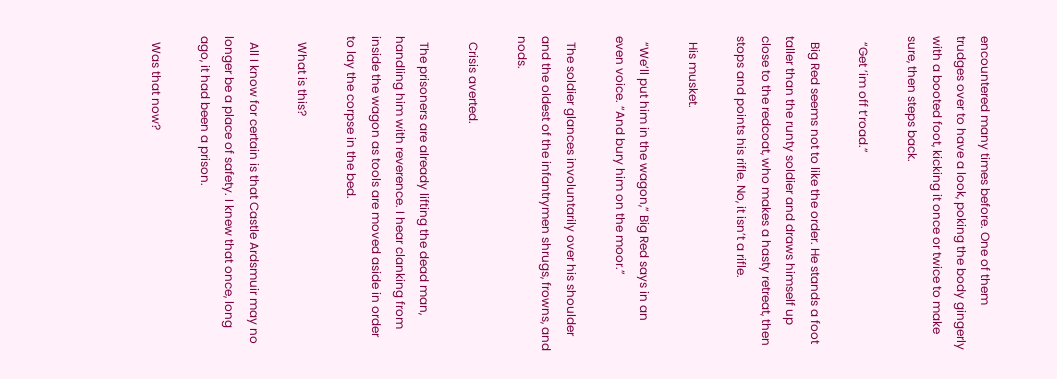encountered many times before. One of them trudges over to have a look, poking the body gingerly with a booted foot, kicking it once or twice to make sure, then steps back.

  “Get ’im off t’road.”

  Big Red seems not to like the order. He stands a foot taller than the runty soldier and draws himself up close to the redcoat, who makes a hasty retreat, then stops and points his rifle. No, it isn’t a rifle.

  His musket.

  “We’ll put him in the wagon,” Big Red says in an even voice. “And bury him on the moor.”

  The soldier glances involuntarily over his shoulder and the oldest of the infantrymen shrugs, frowns, and nods.

  Crisis averted.

  The prisoners are already lifting the dead man, handling him with reverence. I hear clanking from inside the wagon as tools are moved aside in order to lay the corpse in the bed.

  What is this?

  All I know for certain is that Castle Ardsmuir may no longer be a place of safety. I knew that once, long ago, it had been a prison.

  Was that now?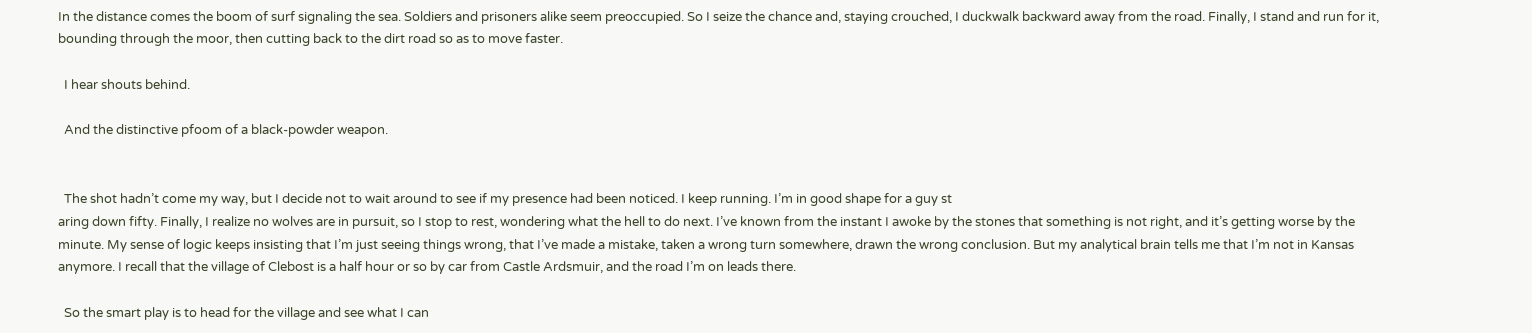In the distance comes the boom of surf signaling the sea. Soldiers and prisoners alike seem preoccupied. So I seize the chance and, staying crouched, I duckwalk backward away from the road. Finally, I stand and run for it, bounding through the moor, then cutting back to the dirt road so as to move faster.

  I hear shouts behind.

  And the distinctive pfoom of a black-powder weapon.


  The shot hadn’t come my way, but I decide not to wait around to see if my presence had been noticed. I keep running. I’m in good shape for a guy st
aring down fifty. Finally, I realize no wolves are in pursuit, so I stop to rest, wondering what the hell to do next. I’ve known from the instant I awoke by the stones that something is not right, and it’s getting worse by the minute. My sense of logic keeps insisting that I’m just seeing things wrong, that I’ve made a mistake, taken a wrong turn somewhere, drawn the wrong conclusion. But my analytical brain tells me that I’m not in Kansas anymore. I recall that the village of Clebost is a half hour or so by car from Castle Ardsmuir, and the road I’m on leads there.

  So the smart play is to head for the village and see what I can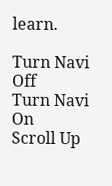learn.

Turn Navi Off
Turn Navi On
Scroll Up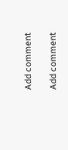Add comment

Add comment